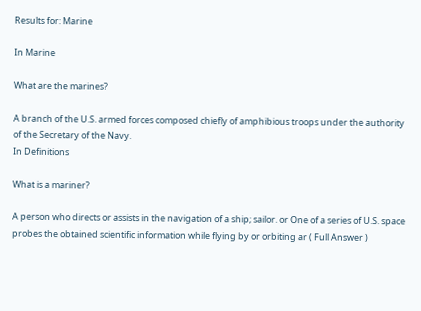Results for: Marine

In Marine

What are the marines?

A branch of the U.S. armed forces composed chiefly of amphibious troops under the authority of the Secretary of the Navy.
In Definitions

What is a mariner?

A person who directs or assists in the navigation of a ship; sailor. or One of a series of U.S. space probes the obtained scientific information while flying by or orbiting ar ( Full Answer )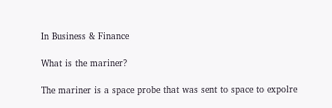In Business & Finance

What is the mariner?

The mariner is a space probe that was sent to space to expolre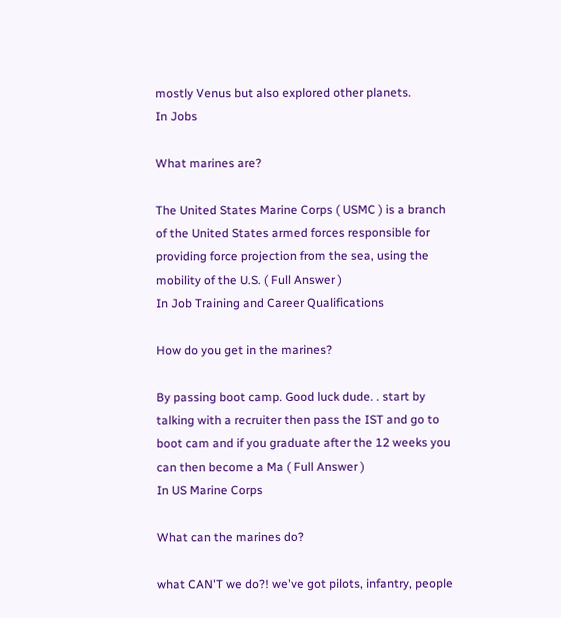mostly Venus but also explored other planets.
In Jobs

What marines are?

The United States Marine Corps ( USMC ) is a branch of the United States armed forces responsible for providing force projection from the sea, using the mobility of the U.S. ( Full Answer )
In Job Training and Career Qualifications

How do you get in the marines?

By passing boot camp. Good luck dude. . start by talking with a recruiter then pass the IST and go to boot cam and if you graduate after the 12 weeks you can then become a Ma ( Full Answer )
In US Marine Corps

What can the marines do?

what CAN'T we do?! we've got pilots, infantry, people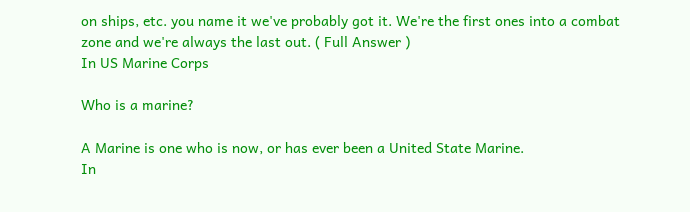on ships, etc. you name it we've probably got it. We're the first ones into a combat zone and we're always the last out. ( Full Answer )
In US Marine Corps

Who is a marine?

A Marine is one who is now, or has ever been a United State Marine.
In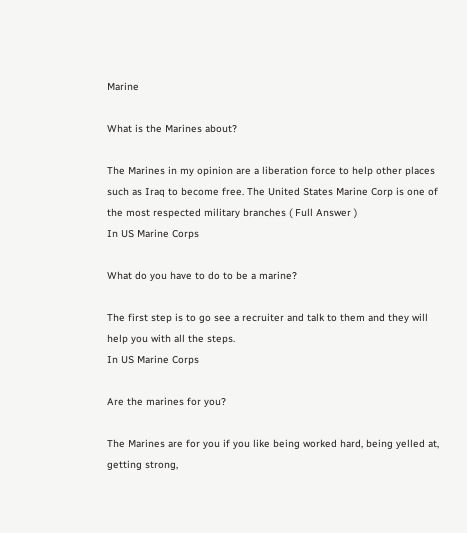Marine

What is the Marines about?

The Marines in my opinion are a liberation force to help other places such as Iraq to become free. The United States Marine Corp is one of the most respected military branches ( Full Answer )
In US Marine Corps

What do you have to do to be a marine?

The first step is to go see a recruiter and talk to them and they will help you with all the steps.
In US Marine Corps

Are the marines for you?

The Marines are for you if you like being worked hard, being yelled at, getting strong,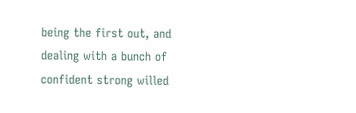being the first out, and dealing with a bunch of confident strong willed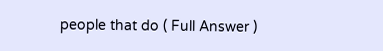people that do ( Full Answer )